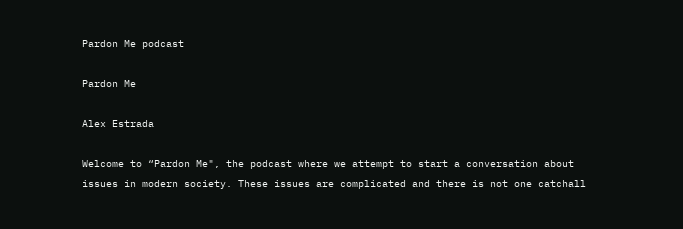Pardon Me podcast

Pardon Me

Alex Estrada

Welcome to “Pardon Me", the podcast where we attempt to start a conversation about issues in modern society. These issues are complicated and there is not one catchall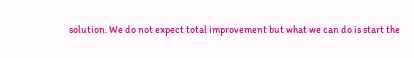solution. We do not expect total improvement but what we can do is start the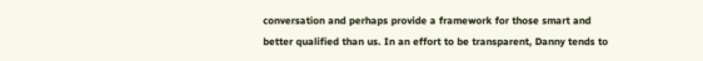conversation and perhaps provide a framework for those smart and better qualified than us. In an effort to be transparent, Danny tends to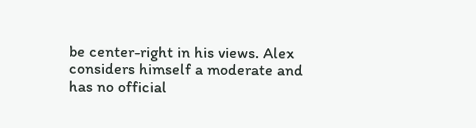be center-right in his views. Alex considers himself a moderate and has no official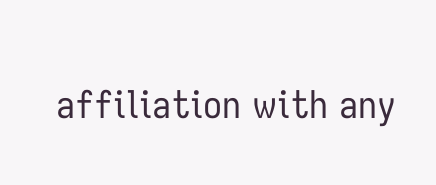affiliation with any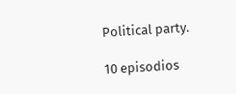Political party.

10 episodios